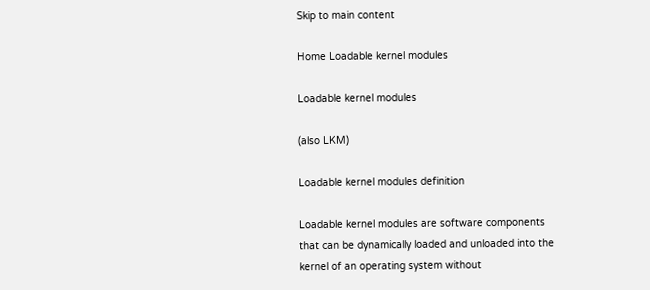Skip to main content

Home Loadable kernel modules

Loadable kernel modules

(also LKM)

Loadable kernel modules definition

Loadable kernel modules are software components that can be dynamically loaded and unloaded into the kernel of an operating system without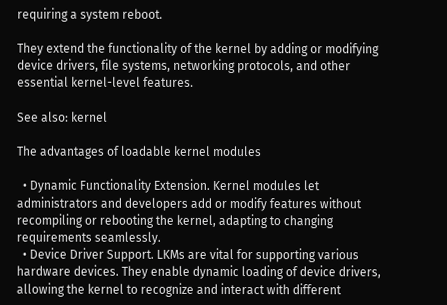requiring a system reboot.

They extend the functionality of the kernel by adding or modifying device drivers, file systems, networking protocols, and other essential kernel-level features.

See also: kernel

The advantages of loadable kernel modules

  • Dynamic Functionality Extension. Kernel modules let administrators and developers add or modify features without recompiling or rebooting the kernel, adapting to changing requirements seamlessly.
  • Device Driver Support. LKMs are vital for supporting various hardware devices. They enable dynamic loading of device drivers, allowing the kernel to recognize and interact with different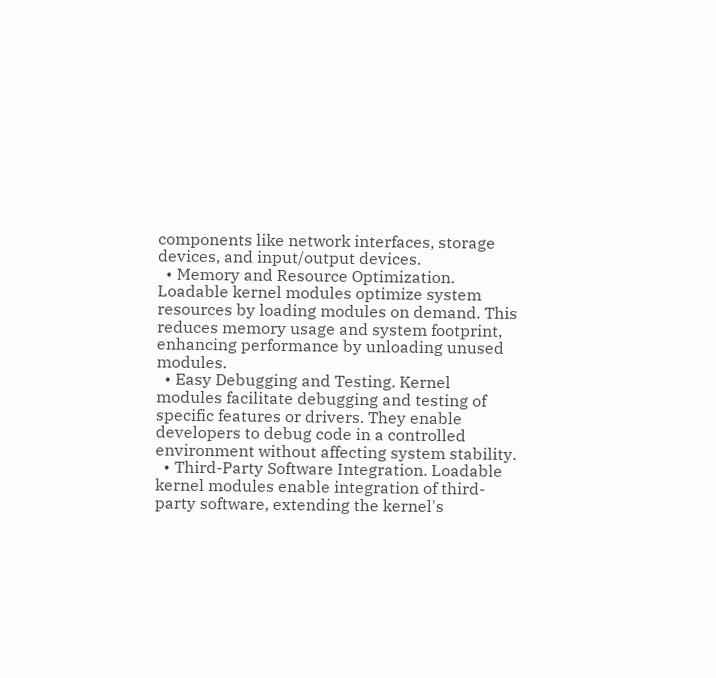components like network interfaces, storage devices, and input/output devices.
  • Memory and Resource Optimization. Loadable kernel modules optimize system resources by loading modules on demand. This reduces memory usage and system footprint, enhancing performance by unloading unused modules.
  • Easy Debugging and Testing. Kernel modules facilitate debugging and testing of specific features or drivers. They enable developers to debug code in a controlled environment without affecting system stability.
  • Third-Party Software Integration. Loadable kernel modules enable integration of third-party software, extending the kernel's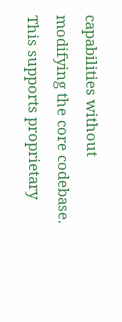capabilities without modifying the core codebase. This supports proprietary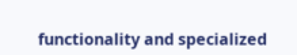functionality and specialized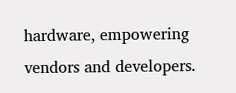hardware, empowering vendors and developers.